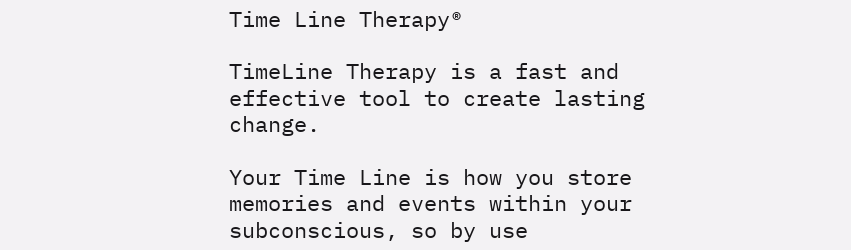Time Line Therapy®

TimeLine Therapy is a fast and effective tool to create lasting change.

Your Time Line is how you store memories and events within your subconscious, so by use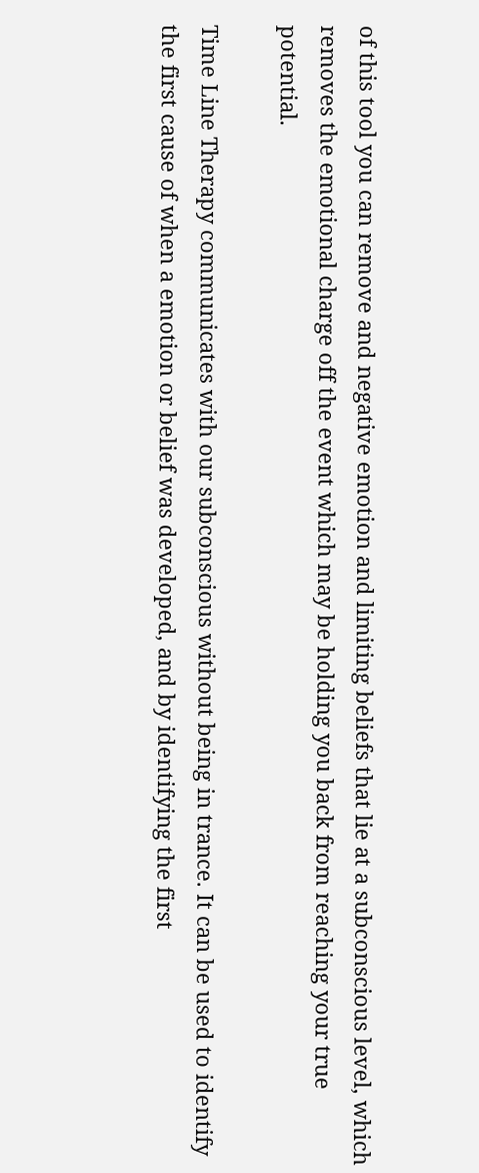of this tool you can remove and negative emotion and limiting beliefs that lie at a subconscious level, which removes the emotional charge off the event which may be holding you back from reaching your true potential.

Time Line Therapy communicates with our subconscious without being in trance. It can be used to identify the first cause of when a emotion or belief was developed, and by identifying the first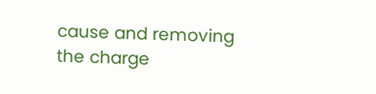cause and removing the charge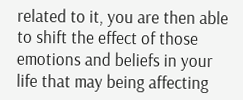related to it, you are then able to shift the effect of those emotions and beliefs in your life that may being affecting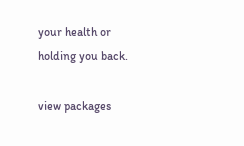your health or holding you back.

view packages